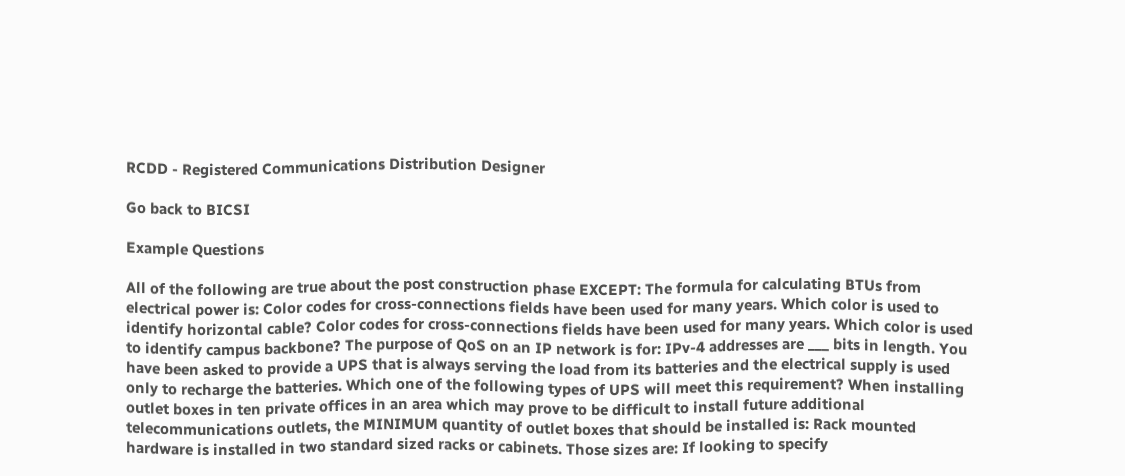RCDD - Registered Communications Distribution Designer

Go back to BICSI

Example Questions

All of the following are true about the post construction phase EXCEPT: The formula for calculating BTUs from electrical power is: Color codes for cross-connections fields have been used for many years. Which color is used to identify horizontal cable? Color codes for cross-connections fields have been used for many years. Which color is used to identify campus backbone? The purpose of QoS on an IP network is for: IPv-4 addresses are ___ bits in length. You have been asked to provide a UPS that is always serving the load from its batteries and the electrical supply is used only to recharge the batteries. Which one of the following types of UPS will meet this requirement? When installing outlet boxes in ten private offices in an area which may prove to be difficult to install future additional telecommunications outlets, the MINIMUM quantity of outlet boxes that should be installed is: Rack mounted hardware is installed in two standard sized racks or cabinets. Those sizes are: If looking to specify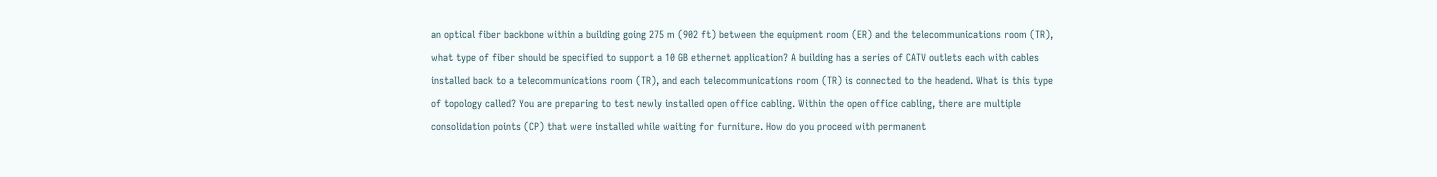an optical fiber backbone within a building going 275 m (902 ft) between the equipment room (ER) and the telecommunications room (TR), what type of fiber should be specified to support a 10 GB ethernet application? A building has a series of CATV outlets each with cables installed back to a telecommunications room (TR), and each telecommunications room (TR) is connected to the headend. What is this type of topology called? You are preparing to test newly installed open office cabling. Within the open office cabling, there are multiple consolidation points (CP) that were installed while waiting for furniture. How do you proceed with permanent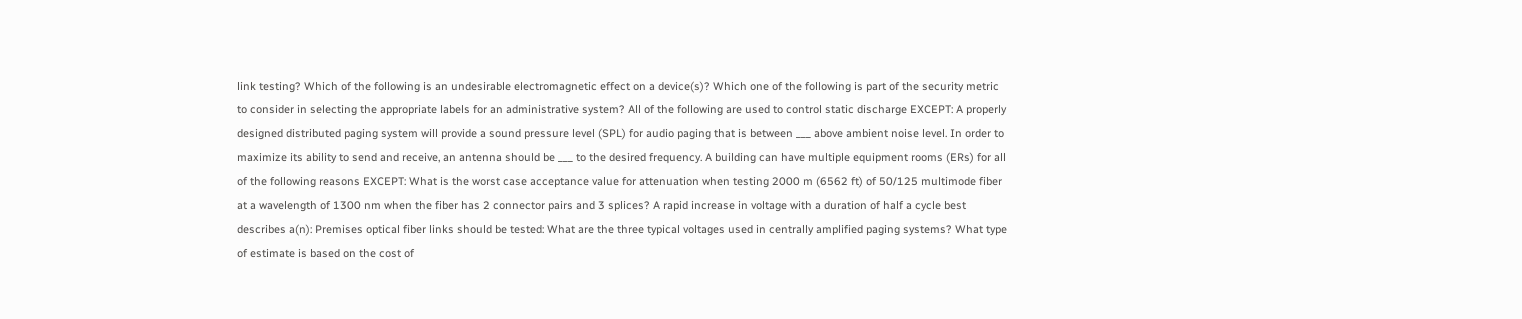link testing? Which of the following is an undesirable electromagnetic effect on a device(s)? Which one of the following is part of the security metric to consider in selecting the appropriate labels for an administrative system? All of the following are used to control static discharge EXCEPT: A properly designed distributed paging system will provide a sound pressure level (SPL) for audio paging that is between ___ above ambient noise level. In order to maximize its ability to send and receive, an antenna should be ___ to the desired frequency. A building can have multiple equipment rooms (ERs) for all of the following reasons EXCEPT: What is the worst case acceptance value for attenuation when testing 2000 m (6562 ft) of 50/125 multimode fiber at a wavelength of 1300 nm when the fiber has 2 connector pairs and 3 splices? A rapid increase in voltage with a duration of half a cycle best describes a(n): Premises optical fiber links should be tested: What are the three typical voltages used in centrally amplified paging systems? What type of estimate is based on the cost of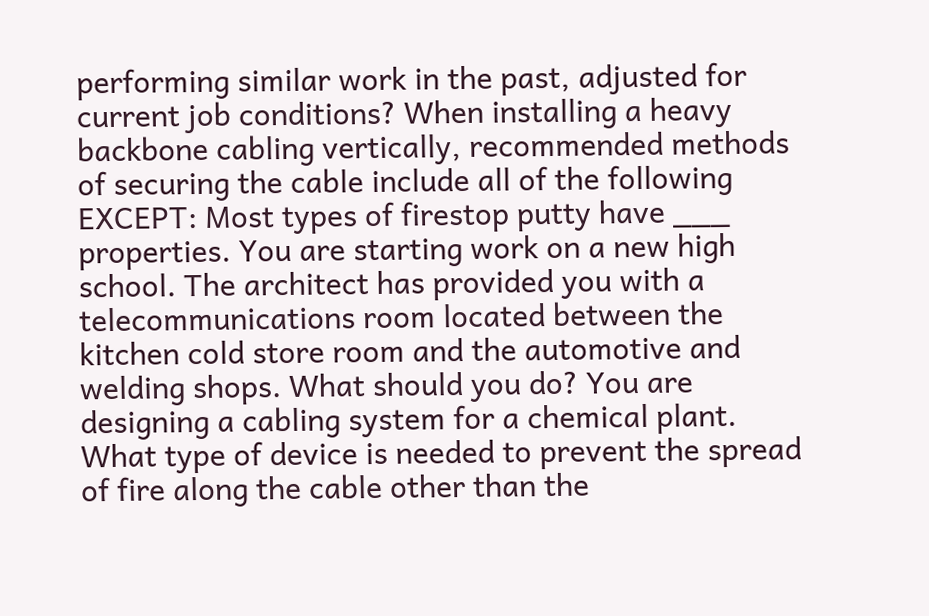performing similar work in the past, adjusted for current job conditions? When installing a heavy backbone cabling vertically, recommended methods of securing the cable include all of the following EXCEPT: Most types of firestop putty have ___ properties. You are starting work on a new high school. The architect has provided you with a telecommunications room located between the kitchen cold store room and the automotive and welding shops. What should you do? You are designing a cabling system for a chemical plant. What type of device is needed to prevent the spread of fire along the cable other than the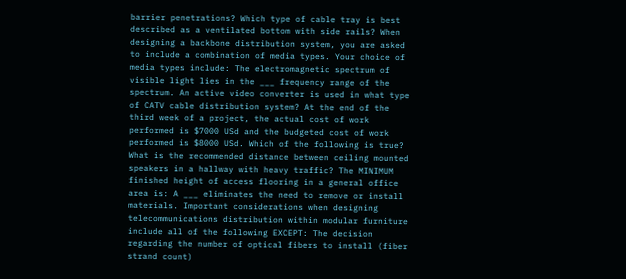barrier penetrations? Which type of cable tray is best described as a ventilated bottom with side rails? When designing a backbone distribution system, you are asked to include a combination of media types. Your choice of media types include: The electromagnetic spectrum of visible light lies in the ___ frequency range of the spectrum. An active video converter is used in what type of CATV cable distribution system? At the end of the third week of a project, the actual cost of work performed is $7000 USd and the budgeted cost of work performed is $8000 USd. Which of the following is true? What is the recommended distance between ceiling mounted speakers in a hallway with heavy traffic? The MINIMUM finished height of access flooring in a general office area is: A ___ eliminates the need to remove or install materials. Important considerations when designing telecommunications distribution within modular furniture include all of the following EXCEPT: The decision regarding the number of optical fibers to install (fiber strand count)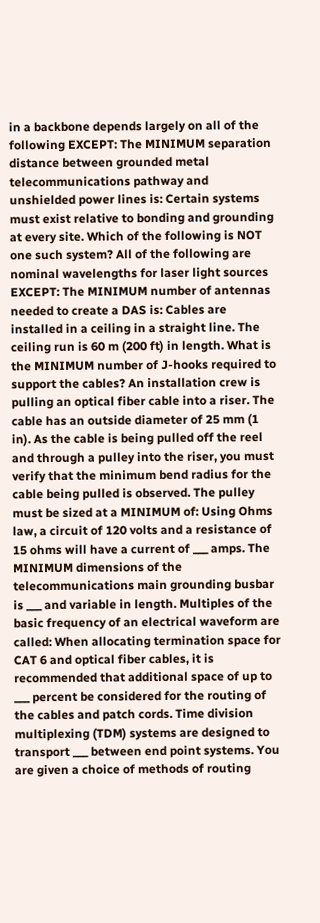in a backbone depends largely on all of the following EXCEPT: The MINIMUM separation distance between grounded metal telecommunications pathway and unshielded power lines is: Certain systems must exist relative to bonding and grounding at every site. Which of the following is NOT one such system? All of the following are nominal wavelengths for laser light sources EXCEPT: The MINIMUM number of antennas needed to create a DAS is: Cables are installed in a ceiling in a straight line. The ceiling run is 60 m (200 ft) in length. What is the MINIMUM number of J-hooks required to support the cables? An installation crew is pulling an optical fiber cable into a riser. The cable has an outside diameter of 25 mm (1 in). As the cable is being pulled off the reel and through a pulley into the riser, you must verify that the minimum bend radius for the cable being pulled is observed. The pulley must be sized at a MINIMUM of: Using Ohms law, a circuit of 120 volts and a resistance of 15 ohms will have a current of ___ amps. The MINIMUM dimensions of the telecommunications main grounding busbar is ___ and variable in length. Multiples of the basic frequency of an electrical waveform are called: When allocating termination space for CAT 6 and optical fiber cables, it is recommended that additional space of up to ___ percent be considered for the routing of the cables and patch cords. Time division multiplexing (TDM) systems are designed to transport ___ between end point systems. You are given a choice of methods of routing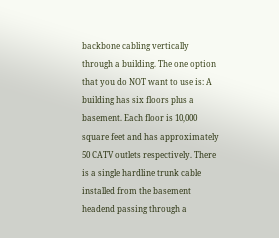backbone cabling vertically through a building. The one option that you do NOT want to use is: A building has six floors plus a basement. Each floor is 10,000 square feet and has approximately 50 CATV outlets respectively. There is a single hardline trunk cable installed from the basement headend passing through a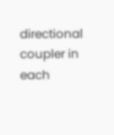directional coupler in each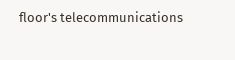floor's telecommunications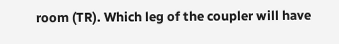room (TR). Which leg of the coupler will have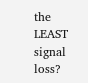the LEAST signal loss?